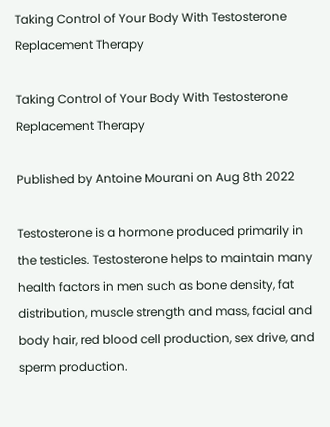Taking Control of Your Body With Testosterone Replacement Therapy

Taking Control of Your Body With Testosterone Replacement Therapy

Published by Antoine Mourani on Aug 8th 2022

Testosterone is a hormone produced primarily in the testicles. Testosterone helps to maintain many health factors in men such as bone density, fat distribution, muscle strength and mass, facial and body hair, red blood cell production, sex drive, and sperm production.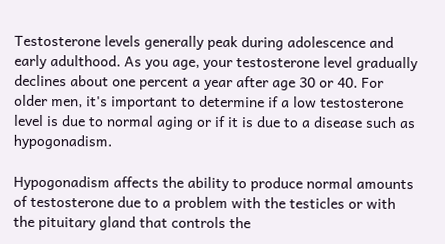Testosterone levels generally peak during adolescence and early adulthood. As you age, your testosterone level gradually declines about one percent a year after age 30 or 40. For older men, it's important to determine if a low testosterone level is due to normal aging or if it is due to a disease such as hypogonadism.

Hypogonadism affects the ability to produce normal amounts of testosterone due to a problem with the testicles or with the pituitary gland that controls the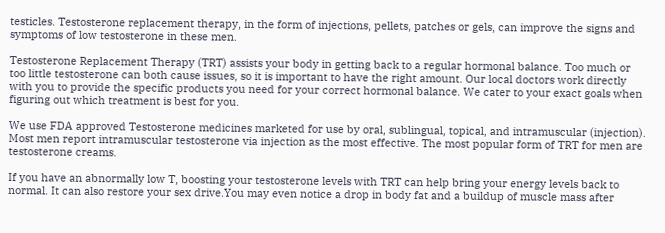testicles. Testosterone replacement therapy, in the form of injections, pellets, patches or gels, can improve the signs and symptoms of low testosterone in these men.

Testosterone Replacement Therapy (TRT) assists your body in getting back to a regular hormonal balance. Too much or too little testosterone can both cause issues, so it is important to have the right amount. Our local doctors work directly with you to provide the specific products you need for your correct hormonal balance. We cater to your exact goals when figuring out which treatment is best for you.

We use FDA approved Testosterone medicines marketed for use by oral, sublingual, topical, and intramuscular (injection). Most men report intramuscular testosterone via injection as the most effective. The most popular form of TRT for men are testosterone creams.

If you have an abnormally low T, boosting your testosterone levels with TRT can help bring your energy levels back to normal. It can also restore your sex drive.You may even notice a drop in body fat and a buildup of muscle mass after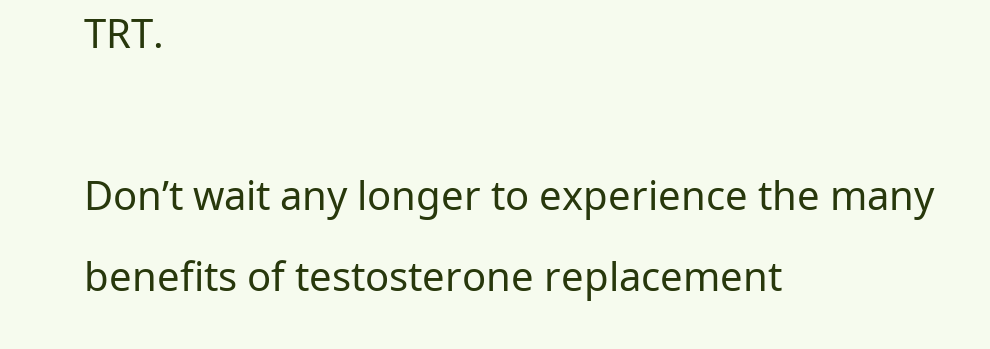TRT.

Don’t wait any longer to experience the many benefits of testosterone replacement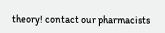theory! contact our pharmacists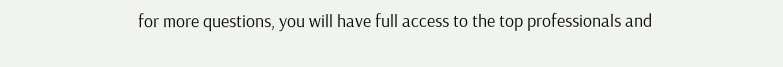for more questions, you will have full access to the top professionals and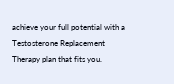achieve your full potential with a Testosterone Replacement Therapy plan that fits you.